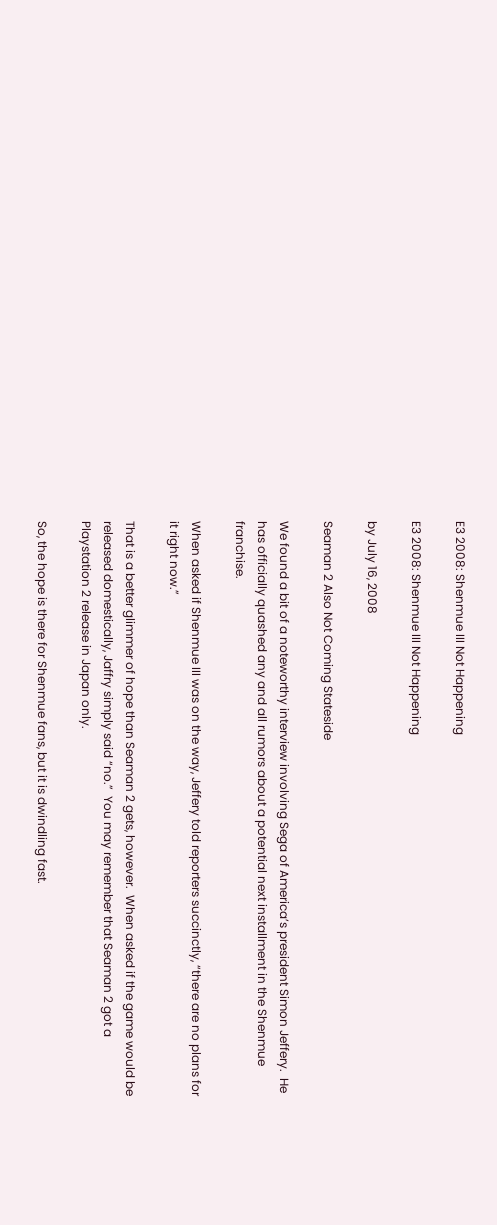E3 2008: Shenmue III Not Happening

E3 2008: Shenmue III Not Happening

by July 16, 2008

Seaman 2 Also Not Coming Stateside

We found a bit of a noteworthy interview involving Sega of America’s president Simon Jeffery.  He has officially quashed any and all rumors about a potential next installment in the Shenmue franchise.

When asked if Shenmue III was on the way, Jeffery told reporters succinctly, “there are no plans for it right now.”

That is a better glimmer of hope than Seaman 2 gets, however.  When asked if the game would be released domestically, Jaffry simply said “no.”  You may remember that Seaman 2 got a Playstation 2 release in Japan only.

So, the hope is there for Shenmue fans, but it is dwindling fast.